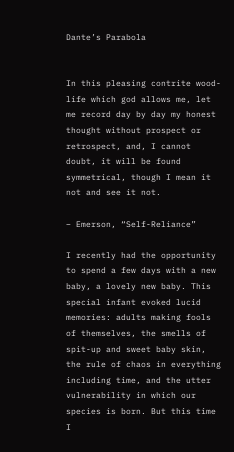Dante’s Parabola


In this pleasing contrite wood-life which god allows me, let me record day by day my honest thought without prospect or retrospect, and, I cannot doubt, it will be found symmetrical, though I mean it not and see it not.

– Emerson, “Self-Reliance”

I recently had the opportunity to spend a few days with a new baby, a lovely new baby. This special infant evoked lucid memories: adults making fools of themselves, the smells of spit-up and sweet baby skin, the rule of chaos in everything including time, and the utter vulnerability in which our species is born. But this time I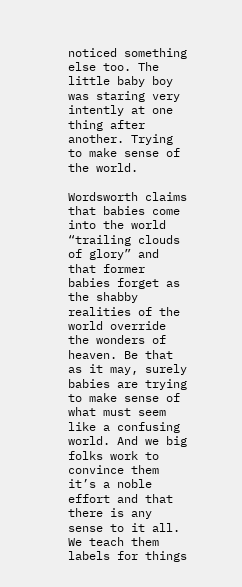noticed something else too. The little baby boy was staring very intently at one thing after another. Trying to make sense of the world.

Wordsworth claims that babies come into the world “trailing clouds of glory” and that former babies forget as the shabby realities of the world override the wonders of heaven. Be that as it may, surely babies are trying to make sense of what must seem like a confusing world. And we big folks work to convince them it’s a noble effort and that there is any sense to it all. We teach them labels for things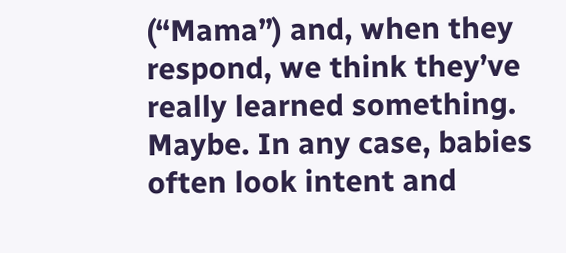(“Mama”) and, when they respond, we think they’ve really learned something. Maybe. In any case, babies often look intent and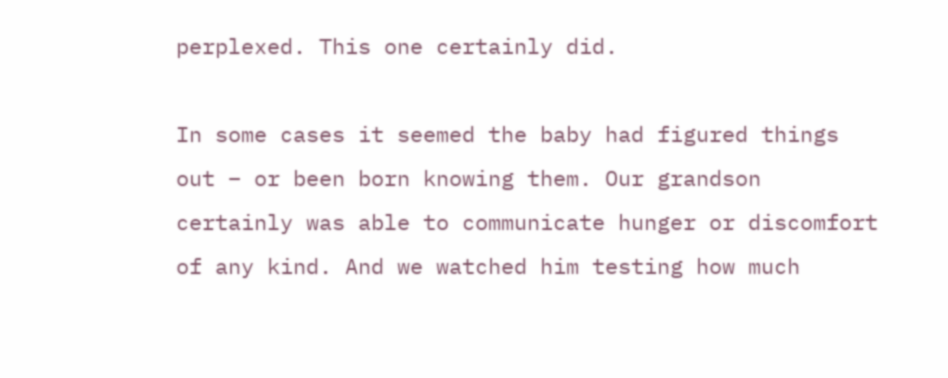perplexed. This one certainly did.

In some cases it seemed the baby had figured things out – or been born knowing them. Our grandson certainly was able to communicate hunger or discomfort of any kind. And we watched him testing how much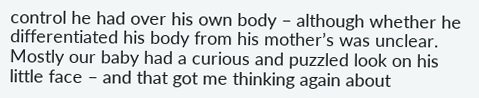control he had over his own body – although whether he differentiated his body from his mother’s was unclear. Mostly our baby had a curious and puzzled look on his little face – and that got me thinking again about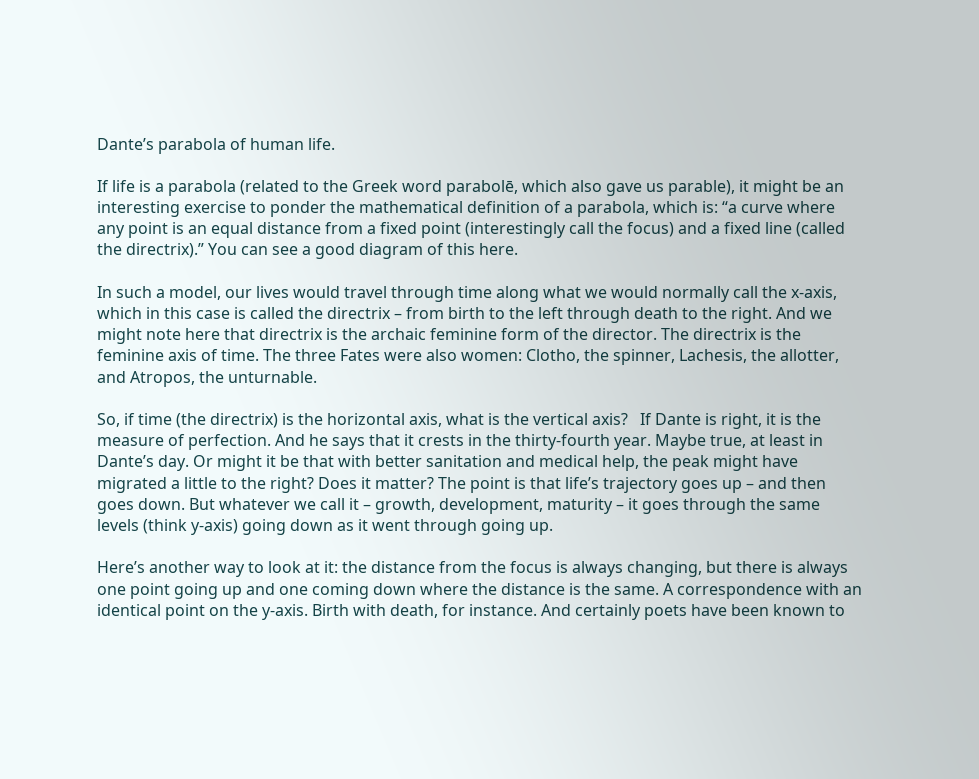Dante’s parabola of human life.

If life is a parabola (related to the Greek word parabolē, which also gave us parable), it might be an interesting exercise to ponder the mathematical definition of a parabola, which is: “a curve where any point is an equal distance from a fixed point (interestingly call the focus) and a fixed line (called the directrix).” You can see a good diagram of this here.

In such a model, our lives would travel through time along what we would normally call the x-axis, which in this case is called the directrix – from birth to the left through death to the right. And we might note here that directrix is the archaic feminine form of the director. The directrix is the feminine axis of time. The three Fates were also women: Clotho, the spinner, Lachesis, the allotter, and Atropos, the unturnable.

So, if time (the directrix) is the horizontal axis, what is the vertical axis?   If Dante is right, it is the measure of perfection. And he says that it crests in the thirty-fourth year. Maybe true, at least in Dante’s day. Or might it be that with better sanitation and medical help, the peak might have migrated a little to the right? Does it matter? The point is that life’s trajectory goes up – and then goes down. But whatever we call it – growth, development, maturity – it goes through the same levels (think y-axis) going down as it went through going up.

Here’s another way to look at it: the distance from the focus is always changing, but there is always one point going up and one coming down where the distance is the same. A correspondence with an identical point on the y-axis. Birth with death, for instance. And certainly poets have been known to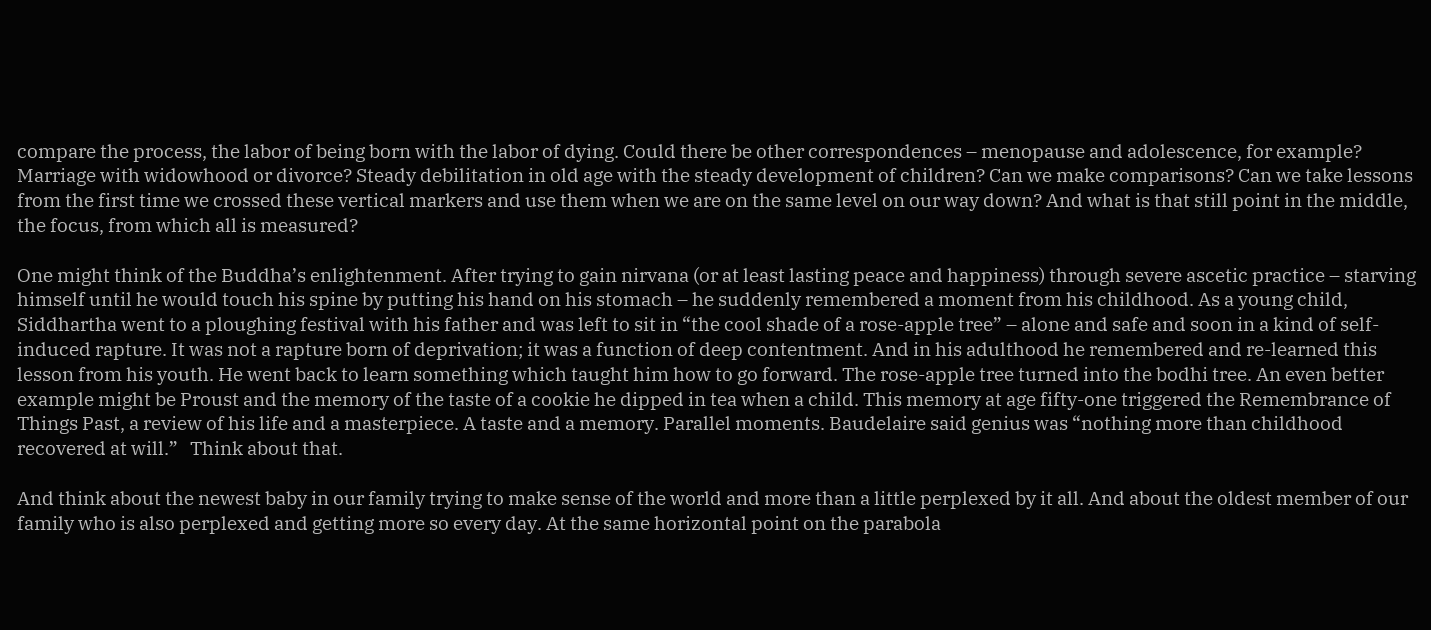compare the process, the labor of being born with the labor of dying. Could there be other correspondences – menopause and adolescence, for example? Marriage with widowhood or divorce? Steady debilitation in old age with the steady development of children? Can we make comparisons? Can we take lessons from the first time we crossed these vertical markers and use them when we are on the same level on our way down? And what is that still point in the middle, the focus, from which all is measured?

One might think of the Buddha’s enlightenment. After trying to gain nirvana (or at least lasting peace and happiness) through severe ascetic practice – starving himself until he would touch his spine by putting his hand on his stomach – he suddenly remembered a moment from his childhood. As a young child, Siddhartha went to a ploughing festival with his father and was left to sit in “the cool shade of a rose-apple tree” – alone and safe and soon in a kind of self-induced rapture. It was not a rapture born of deprivation; it was a function of deep contentment. And in his adulthood he remembered and re-learned this lesson from his youth. He went back to learn something which taught him how to go forward. The rose-apple tree turned into the bodhi tree. An even better example might be Proust and the memory of the taste of a cookie he dipped in tea when a child. This memory at age fifty-one triggered the Remembrance of Things Past, a review of his life and a masterpiece. A taste and a memory. Parallel moments. Baudelaire said genius was “nothing more than childhood recovered at will.”   Think about that.

And think about the newest baby in our family trying to make sense of the world and more than a little perplexed by it all. And about the oldest member of our family who is also perplexed and getting more so every day. At the same horizontal point on the parabola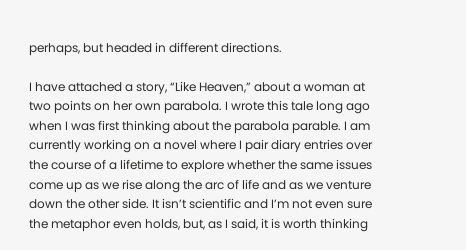perhaps, but headed in different directions.

I have attached a story, “Like Heaven,” about a woman at two points on her own parabola. I wrote this tale long ago when I was first thinking about the parabola parable. I am currently working on a novel where I pair diary entries over the course of a lifetime to explore whether the same issues come up as we rise along the arc of life and as we venture down the other side. It isn’t scientific and I’m not even sure the metaphor even holds, but, as I said, it is worth thinking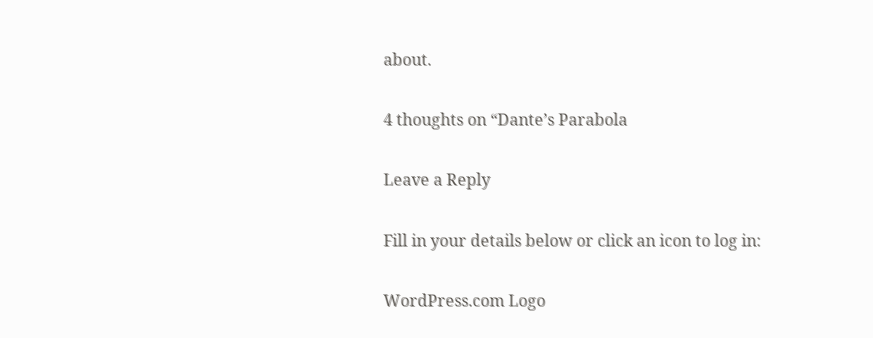about.

4 thoughts on “Dante’s Parabola

Leave a Reply

Fill in your details below or click an icon to log in:

WordPress.com Logo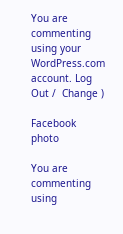You are commenting using your WordPress.com account. Log Out /  Change )

Facebook photo

You are commenting using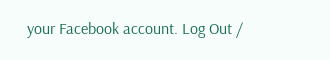your Facebook account. Log Out /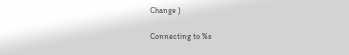Change )

Connecting to %s